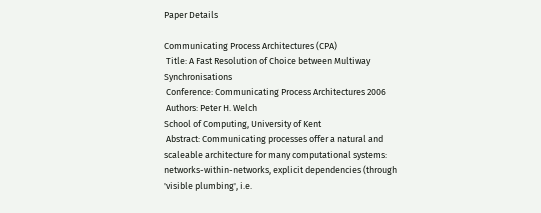Paper Details

Communicating Process Architectures (CPA)
 Title: A Fast Resolution of Choice between Multiway Synchronisations
 Conference: Communicating Process Architectures 2006
 Authors: Peter H. Welch
School of Computing, University of Kent
 Abstract: Communicating processes offer a natural and scaleable architecture for many computational systems: networks-within-networks, explicit dependencies (through 'visible plumbing', i.e.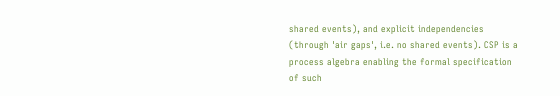shared events), and explicit independencies (through 'air gaps', i.e. no shared events). CSP is a process algebra enabling the formal specification of such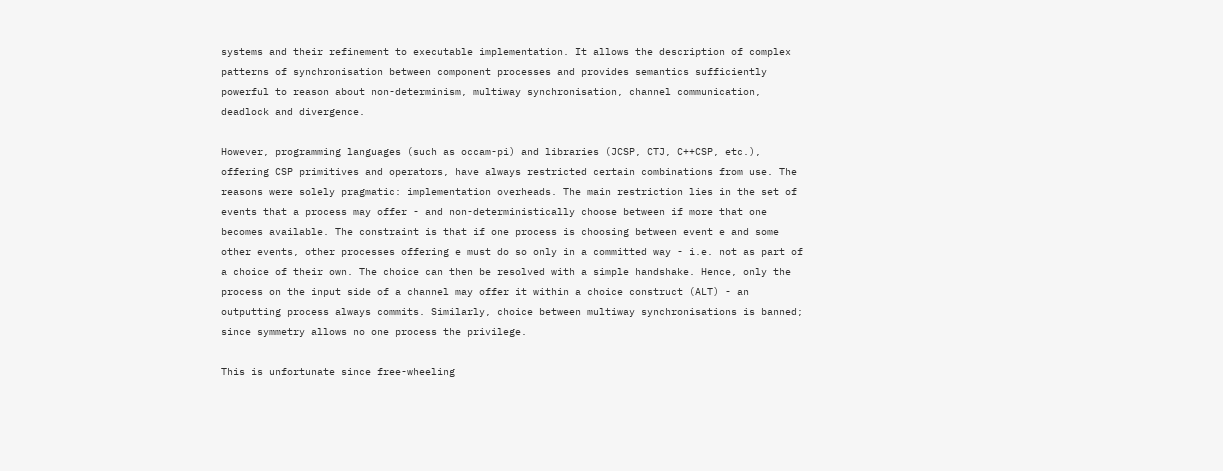systems and their refinement to executable implementation. It allows the description of complex patterns of synchronisation between component processes and provides semantics sufficiently powerful to reason about non-determinism, multiway synchronisation, channel communication, deadlock and divergence.

However, programming languages (such as occam-pi) and libraries (JCSP, CTJ, C++CSP, etc.), offering CSP primitives and operators, have always restricted certain combinations from use. The reasons were solely pragmatic: implementation overheads. The main restriction lies in the set of events that a process may offer - and non-deterministically choose between if more that one becomes available. The constraint is that if one process is choosing between event e and some other events, other processes offering e must do so only in a committed way - i.e. not as part of a choice of their own. The choice can then be resolved with a simple handshake. Hence, only the process on the input side of a channel may offer it within a choice construct (ALT) - an outputting process always commits. Similarly, choice between multiway synchronisations is banned; since symmetry allows no one process the privilege.

This is unfortunate since free-wheeling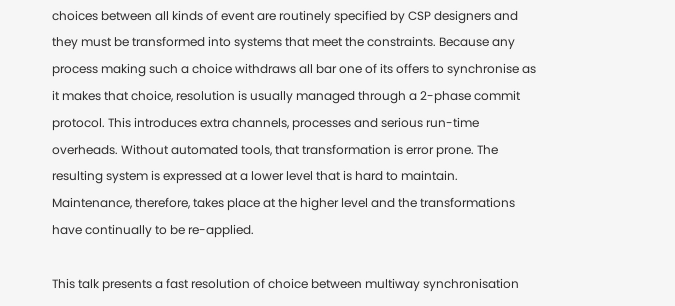choices between all kinds of event are routinely specified by CSP designers and they must be transformed into systems that meet the constraints. Because any process making such a choice withdraws all bar one of its offers to synchronise as it makes that choice, resolution is usually managed through a 2-phase commit protocol. This introduces extra channels, processes and serious run-time overheads. Without automated tools, that transformation is error prone. The resulting system is expressed at a lower level that is hard to maintain. Maintenance, therefore, takes place at the higher level and the transformations have continually to be re-applied.

This talk presents a fast resolution of choice between multiway synchronisation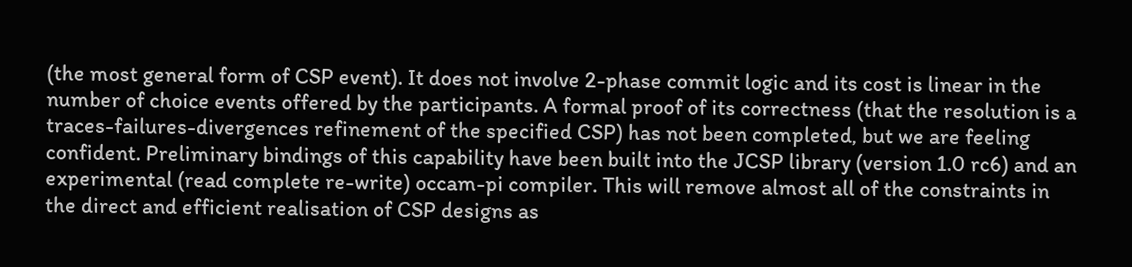(the most general form of CSP event). It does not involve 2-phase commit logic and its cost is linear in the number of choice events offered by the participants. A formal proof of its correctness (that the resolution is a traces-failures-divergences refinement of the specified CSP) has not been completed, but we are feeling confident. Preliminary bindings of this capability have been built into the JCSP library (version 1.0 rc6) and an experimental (read complete re-write) occam-pi compiler. This will remove almost all of the constraints in the direct and efficient realisation of CSP designs as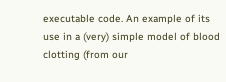executable code. An example of its use in a (very) simple model of blood clotting (from our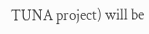TUNA project) will be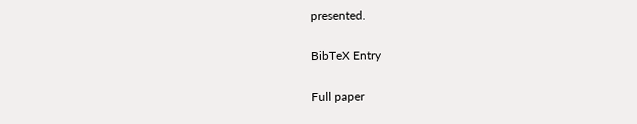presented.

BibTeX Entry

Full paper